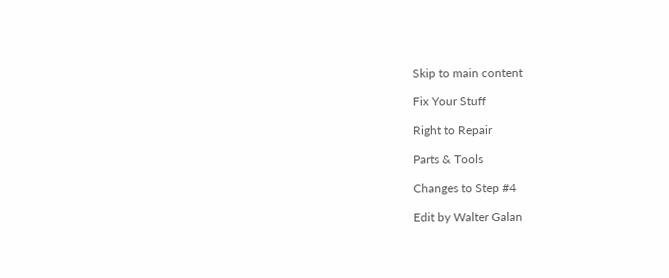Skip to main content

Fix Your Stuff

Right to Repair

Parts & Tools

Changes to Step #4

Edit by Walter Galan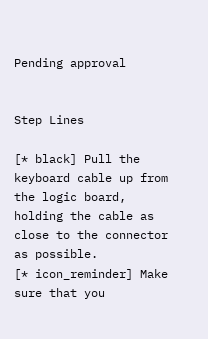Pending approval


Step Lines

[* black] Pull the keyboard cable up from the logic board, holding the cable as close to the connector as possible.
[* icon_reminder] Make sure that you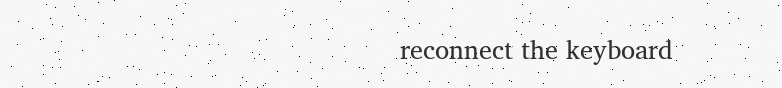reconnect the keyboard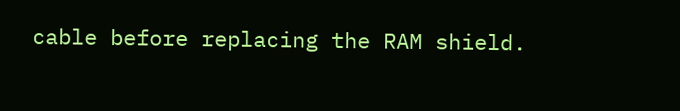cable before replacing the RAM shield.